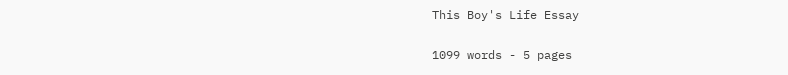This Boy's Life Essay

1099 words - 5 pages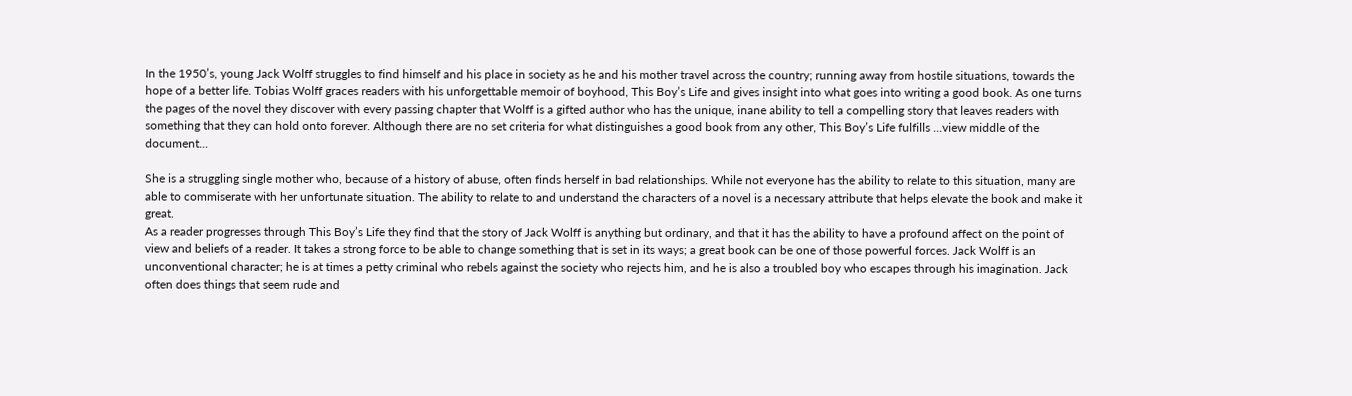In the 1950’s, young Jack Wolff struggles to find himself and his place in society as he and his mother travel across the country; running away from hostile situations, towards the hope of a better life. Tobias Wolff graces readers with his unforgettable memoir of boyhood, This Boy’s Life and gives insight into what goes into writing a good book. As one turns the pages of the novel they discover with every passing chapter that Wolff is a gifted author who has the unique, inane ability to tell a compelling story that leaves readers with something that they can hold onto forever. Although there are no set criteria for what distinguishes a good book from any other, This Boy’s Life fulfills ...view middle of the document...

She is a struggling single mother who, because of a history of abuse, often finds herself in bad relationships. While not everyone has the ability to relate to this situation, many are able to commiserate with her unfortunate situation. The ability to relate to and understand the characters of a novel is a necessary attribute that helps elevate the book and make it great.
As a reader progresses through This Boy’s Life they find that the story of Jack Wolff is anything but ordinary, and that it has the ability to have a profound affect on the point of view and beliefs of a reader. It takes a strong force to be able to change something that is set in its ways; a great book can be one of those powerful forces. Jack Wolff is an unconventional character; he is at times a petty criminal who rebels against the society who rejects him, and he is also a troubled boy who escapes through his imagination. Jack often does things that seem rude and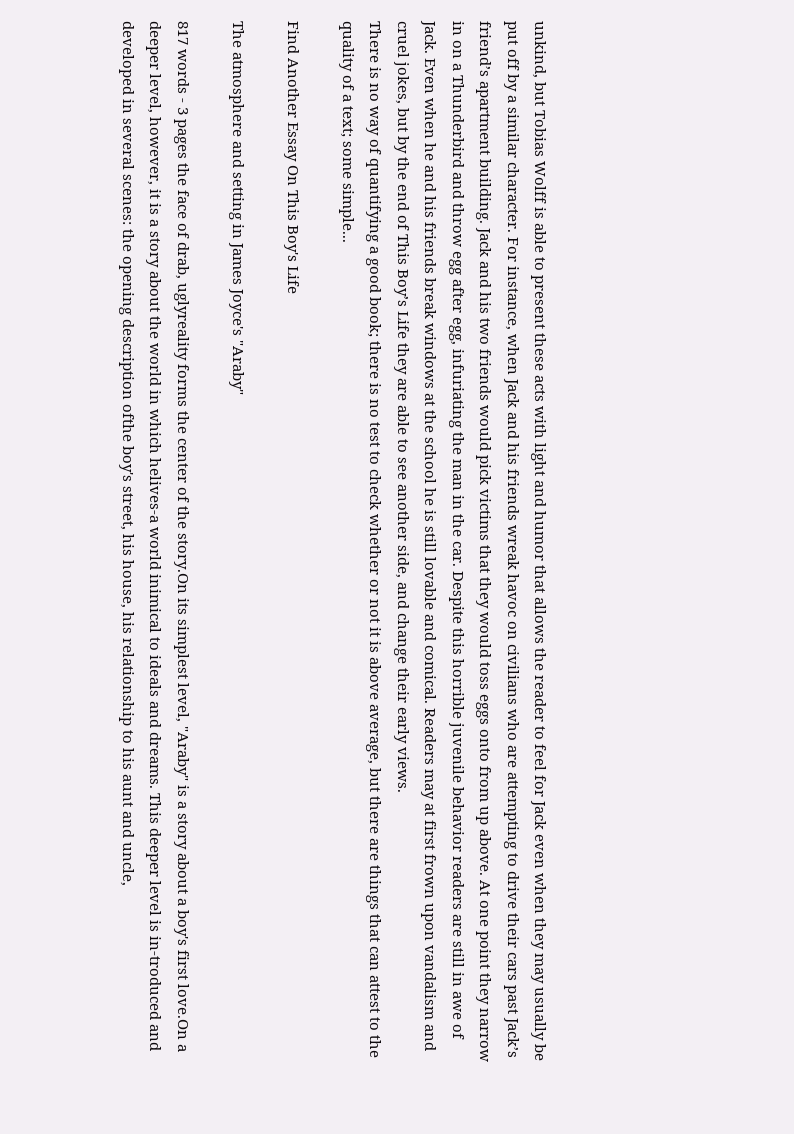unkind, but Tobias Wolff is able to present these acts with light and humor that allows the reader to feel for Jack even when they may usually be put off by a similar character. For instance, when Jack and his friends wreak havoc on civilians who are attempting to drive their cars past Jack’s friend’s apartment building. Jack and his two friends would pick victims that they would toss eggs onto from up above. At one point they narrow in on a Thunderbird and throw egg after egg, infuriating the man in the car. Despite this horrible juvenile behavior readers are still in awe of Jack. Even when he and his friends break windows at the school he is still lovable and comical. Readers may at first frown upon vandalism and cruel jokes, but by the end of This Boy’s Life they are able to see another side, and change their early views.
There is no way of quantifying a good book; there is no test to check whether or not it is above average, but there are things that can attest to the quality of a text; some simple...

Find Another Essay On This Boy's Life

The atmosphere and setting in James Joyce's "Araby"

817 words - 3 pages the face of drab, uglyreality forms the center of the story.On its simplest level, "Araby" is a story about a boy's first love.On a deeper level, however, it is a story about the world in which helives-a world inimical to ideals and dreams. This deeper level is in-troduced and developed in several scenes: the opening description ofthe boy's street, his house, his relationship to his aunt and uncle,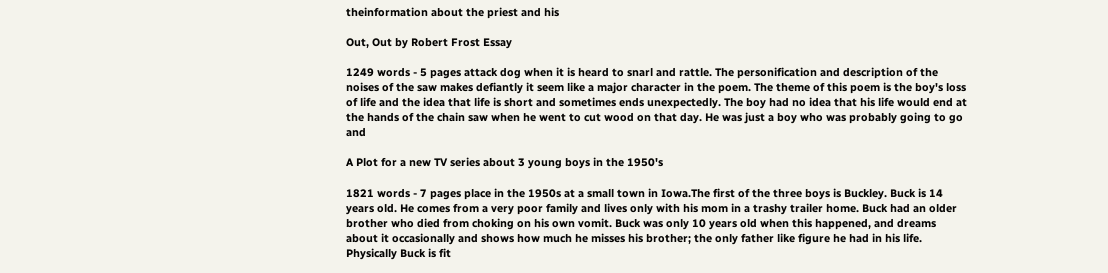theinformation about the priest and his

Out, Out by Robert Frost Essay

1249 words - 5 pages attack dog when it is heard to snarl and rattle. The personification and description of the noises of the saw makes defiantly it seem like a major character in the poem. The theme of this poem is the boy's loss of life and the idea that life is short and sometimes ends unexpectedly. The boy had no idea that his life would end at the hands of the chain saw when he went to cut wood on that day. He was just a boy who was probably going to go and

A Plot for a new TV series about 3 young boys in the 1950's

1821 words - 7 pages place in the 1950s at a small town in Iowa.The first of the three boys is Buckley. Buck is 14 years old. He comes from a very poor family and lives only with his mom in a trashy trailer home. Buck had an older brother who died from choking on his own vomit. Buck was only 10 years old when this happened, and dreams about it occasionally and shows how much he misses his brother; the only father like figure he had in his life. Physically Buck is fit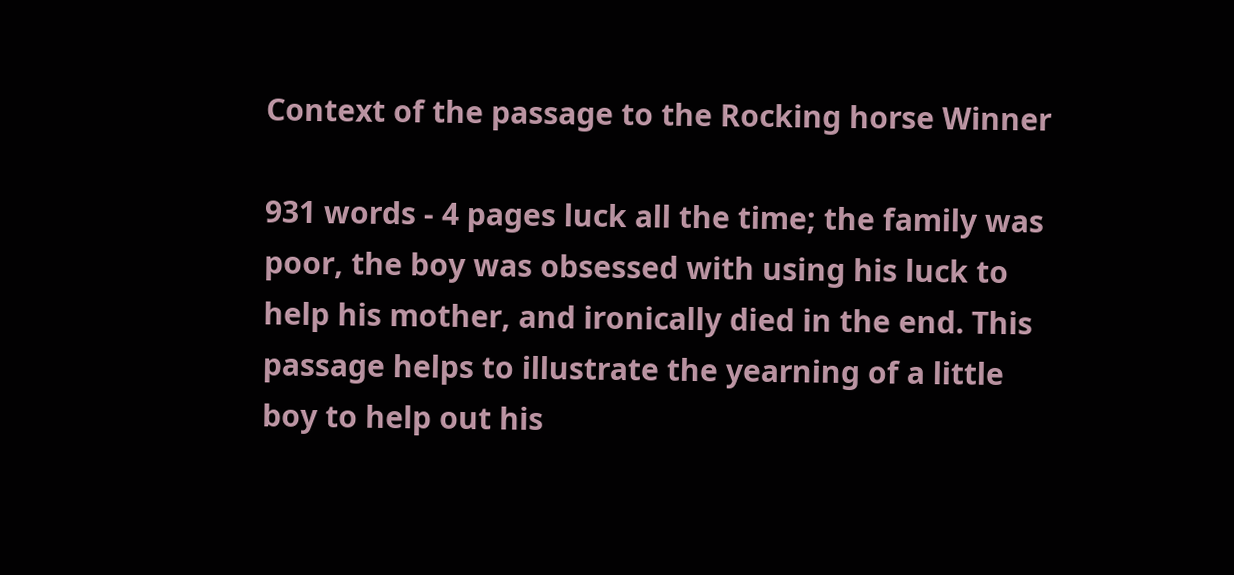Context of the passage to the Rocking horse Winner

931 words - 4 pages luck all the time; the family was poor, the boy was obsessed with using his luck to help his mother, and ironically died in the end. This passage helps to illustrate the yearning of a little boy to help out his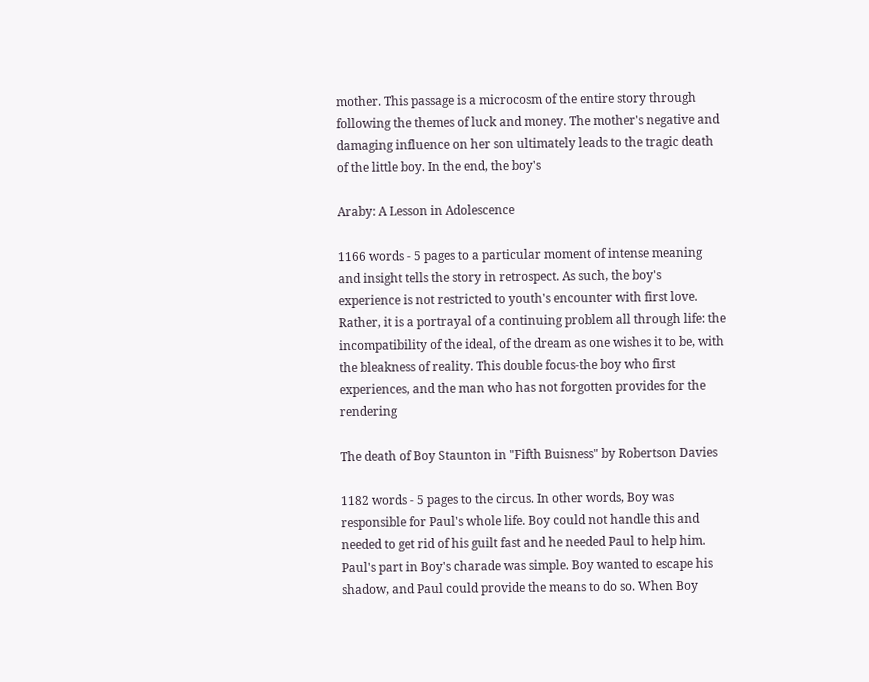mother. This passage is a microcosm of the entire story through following the themes of luck and money. The mother's negative and damaging influence on her son ultimately leads to the tragic death of the little boy. In the end, the boy's

Araby: A Lesson in Adolescence

1166 words - 5 pages to a particular moment of intense meaning and insight tells the story in retrospect. As such, the boy's experience is not restricted to youth's encounter with first love. Rather, it is a portrayal of a continuing problem all through life: the incompatibility of the ideal, of the dream as one wishes it to be, with the bleakness of reality. This double focus-the boy who first experiences, and the man who has not forgotten provides for the rendering

The death of Boy Staunton in "Fifth Buisness" by Robertson Davies

1182 words - 5 pages to the circus. In other words, Boy was responsible for Paul's whole life. Boy could not handle this and needed to get rid of his guilt fast and he needed Paul to help him. Paul's part in Boy's charade was simple. Boy wanted to escape his shadow, and Paul could provide the means to do so. When Boy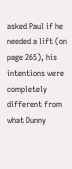asked Paul if he needed a lift (on page 265), his intentions were completely different from what Dunny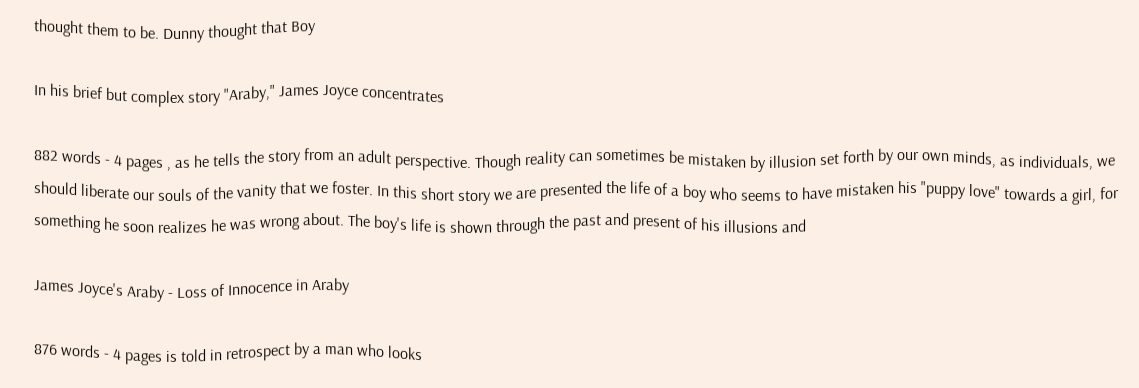thought them to be. Dunny thought that Boy

In his brief but complex story "Araby," James Joyce concentrates

882 words - 4 pages , as he tells the story from an adult perspective. Though reality can sometimes be mistaken by illusion set forth by our own minds, as individuals, we should liberate our souls of the vanity that we foster. In this short story we are presented the life of a boy who seems to have mistaken his "puppy love" towards a girl, for something he soon realizes he was wrong about. The boy's life is shown through the past and present of his illusions and

James Joyce's Araby - Loss of Innocence in Araby

876 words - 4 pages is told in retrospect by a man who looks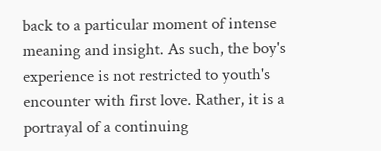back to a particular moment of intense meaning and insight. As such, the boy's experience is not restricted to youth's encounter with first love. Rather, it is a portrayal of a continuing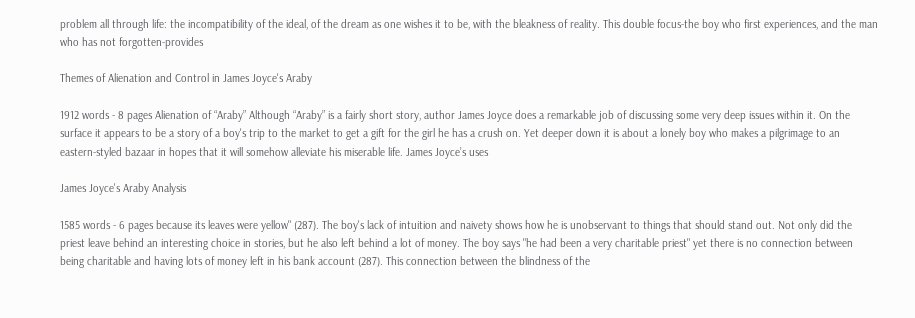problem all through life: the incompatibility of the ideal, of the dream as one wishes it to be, with the bleakness of reality. This double focus-the boy who first experiences, and the man who has not forgotten-provides

Themes of Alienation and Control in James Joyce's Araby

1912 words - 8 pages Alienation of “Araby” Although “Araby” is a fairly short story, author James Joyce does a remarkable job of discussing some very deep issues within it. On the surface it appears to be a story of a boy's trip to the market to get a gift for the girl he has a crush on. Yet deeper down it is about a lonely boy who makes a pilgrimage to an eastern-styled bazaar in hopes that it will somehow alleviate his miserable life. James Joyce’s uses

James Joyce's Araby Analysis

1585 words - 6 pages because its leaves were yellow" (287). The boy's lack of intuition and naivety shows how he is unobservant to things that should stand out. Not only did the priest leave behind an interesting choice in stories, but he also left behind a lot of money. The boy says "he had been a very charitable priest" yet there is no connection between being charitable and having lots of money left in his bank account (287). This connection between the blindness of the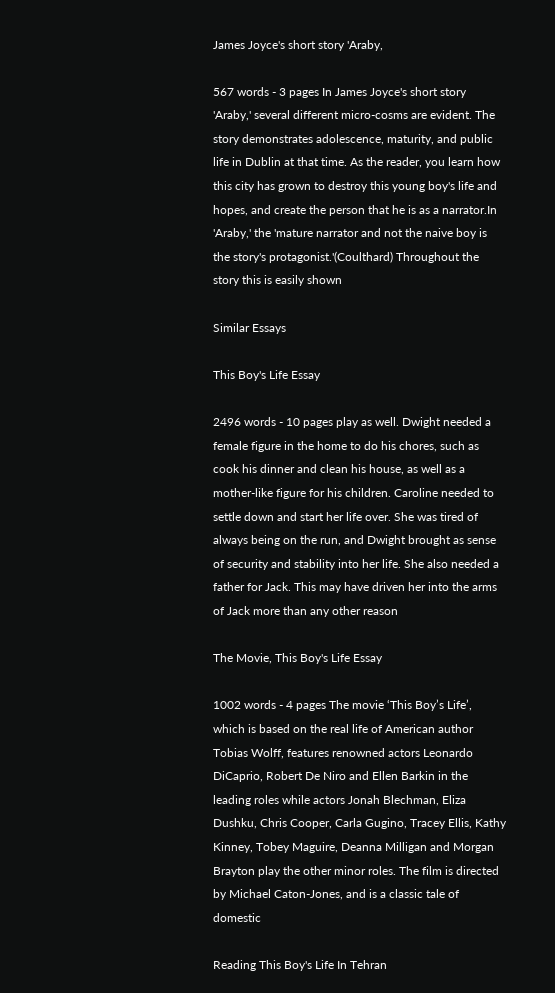James Joyce's short story 'Araby,

567 words - 3 pages In James Joyce's short story 'Araby,' several different micro-cosms are evident. The story demonstrates adolescence, maturity, and public life in Dublin at that time. As the reader, you learn how this city has grown to destroy this young boy's life and hopes, and create the person that he is as a narrator.In 'Araby,' the 'mature narrator and not the naive boy is the story's protagonist.'(Coulthard) Throughout the story this is easily shown

Similar Essays

This Boy's Life Essay

2496 words - 10 pages play as well. Dwight needed a female figure in the home to do his chores, such as cook his dinner and clean his house, as well as a mother-like figure for his children. Caroline needed to settle down and start her life over. She was tired of always being on the run, and Dwight brought as sense of security and stability into her life. She also needed a father for Jack. This may have driven her into the arms of Jack more than any other reason

The Movie, This Boy's Life Essay

1002 words - 4 pages The movie ‘This Boy’s Life’, which is based on the real life of American author Tobias Wolff, features renowned actors Leonardo DiCaprio, Robert De Niro and Ellen Barkin in the leading roles while actors Jonah Blechman, Eliza Dushku, Chris Cooper, Carla Gugino, Tracey Ellis, Kathy Kinney, Tobey Maguire, Deanna Milligan and Morgan Brayton play the other minor roles. The film is directed by Michael Caton-Jones, and is a classic tale of domestic

Reading This Boy's Life In Tehran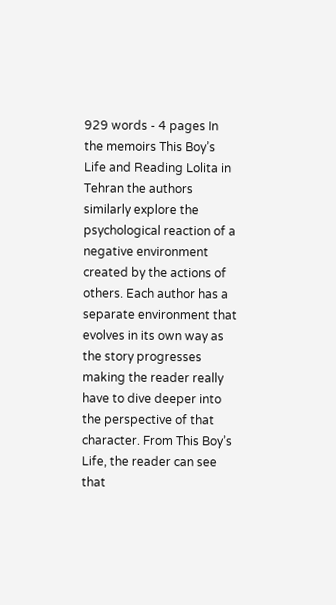929 words - 4 pages In the memoirs This Boy’s Life and Reading Lolita in Tehran the authors similarly explore the psychological reaction of a negative environment created by the actions of others. Each author has a separate environment that evolves in its own way as the story progresses making the reader really have to dive deeper into the perspective of that character. From This Boy’s Life, the reader can see that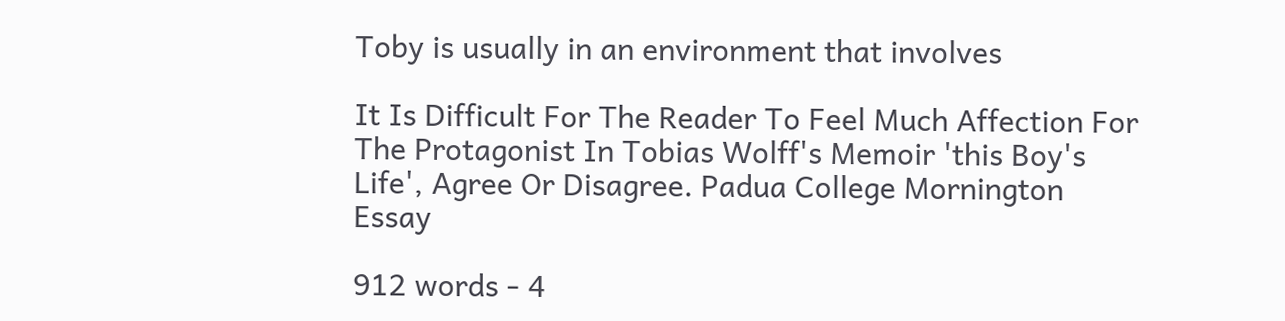Toby is usually in an environment that involves

It Is Difficult For The Reader To Feel Much Affection For The Protagonist In Tobias Wolff's Memoir 'this Boy's Life', Agree Or Disagree. Padua College Mornington Essay

912 words - 4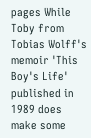pages While Toby from Tobias Wolff's memoir 'This Boy's Life' published in 1989 does make some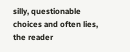silly, questionable choices and often lies, the reader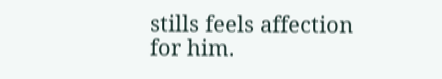stills feels affection for him.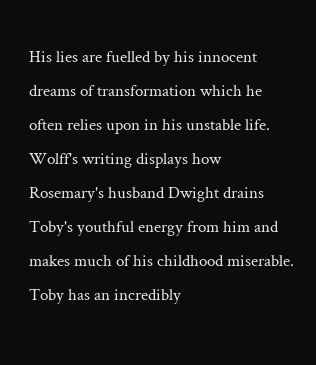His lies are fuelled by his innocent dreams of transformation which he often relies upon in his unstable life. Wolff's writing displays how Rosemary's husband Dwight drains Toby's youthful energy from him and makes much of his childhood miserable. Toby has an incredibly